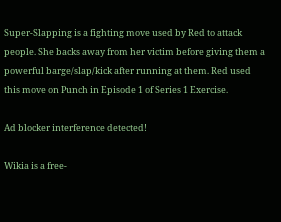Super-Slapping is a fighting move used by Red to attack people. She backs away from her victim before giving them a powerful barge/slap/kick after running at them. Red used this move on Punch in Episode 1 of Series 1 Exercise.

Ad blocker interference detected!

Wikia is a free-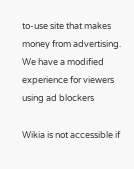to-use site that makes money from advertising. We have a modified experience for viewers using ad blockers

Wikia is not accessible if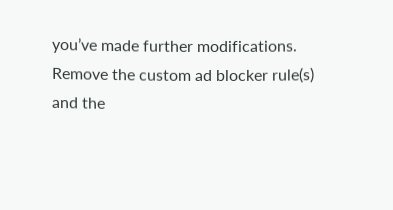you’ve made further modifications. Remove the custom ad blocker rule(s) and the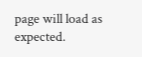page will load as expected.